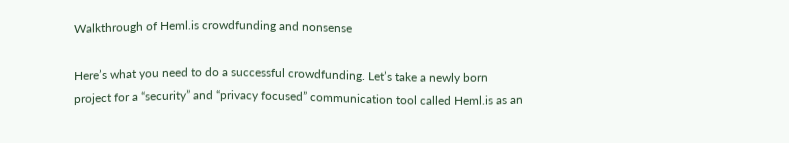Walkthrough of Heml.is crowdfunding and nonsense

Here’s what you need to do a successful crowdfunding. Let’s take a newly born project for a “security” and “privacy focused” communication tool called Heml.is as an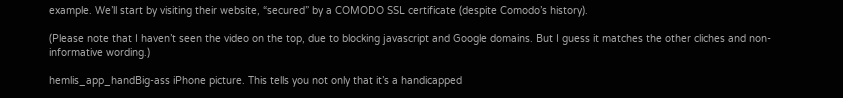example. We’ll start by visiting their website, “secured” by a COMODO SSL certificate (despite Comodo’s history).

(Please note that I haven’t seen the video on the top, due to blocking javascript and Google domains. But I guess it matches the other cliches and non-informative wording.)

hemlis_app_handBig-ass iPhone picture. This tells you not only that it’s a handicapped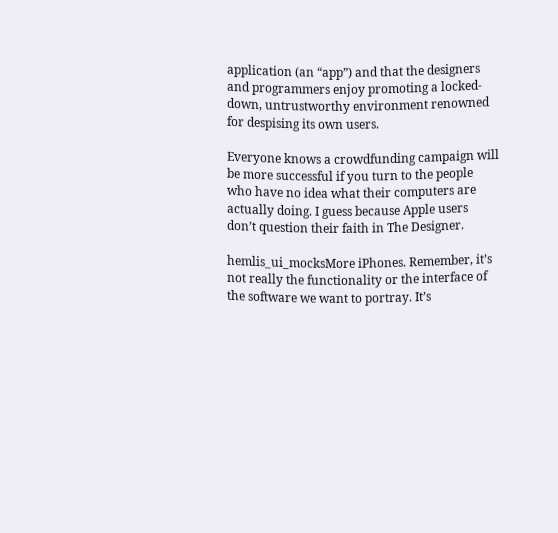application (an “app”) and that the designers and programmers enjoy promoting a locked-down, untrustworthy environment renowned for despising its own users.

Everyone knows a crowdfunding campaign will be more successful if you turn to the people who have no idea what their computers are actually doing. I guess because Apple users don’t question their faith in The Designer.

hemlis_ui_mocksMore iPhones. Remember, it’s not really the functionality or the interface of the software we want to portray. It’s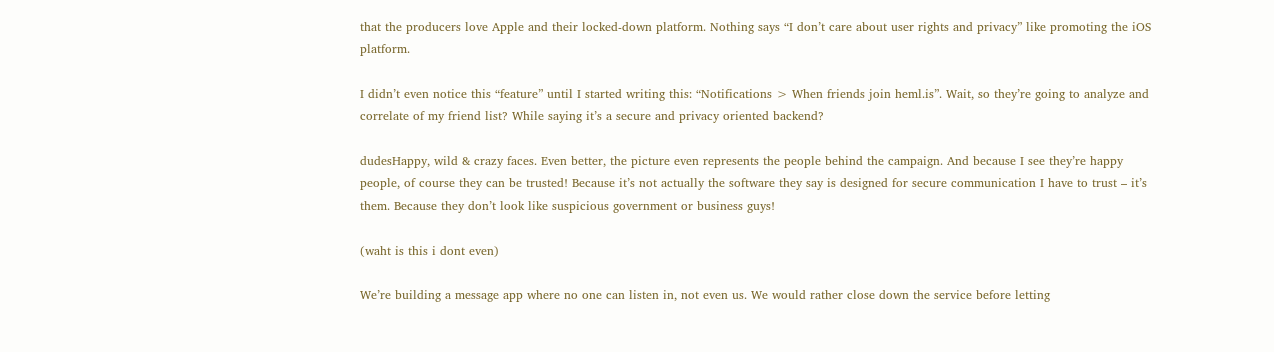that the producers love Apple and their locked-down platform. Nothing says “I don’t care about user rights and privacy” like promoting the iOS platform.

I didn’t even notice this “feature” until I started writing this: “Notifications > When friends join heml.is”. Wait, so they’re going to analyze and correlate of my friend list? While saying it’s a secure and privacy oriented backend?

dudesHappy, wild & crazy faces. Even better, the picture even represents the people behind the campaign. And because I see they’re happy people, of course they can be trusted! Because it’s not actually the software they say is designed for secure communication I have to trust – it’s them. Because they don’t look like suspicious government or business guys!

(waht is this i dont even)

We’re building a message app where no one can listen in, not even us. We would rather close down the service before letting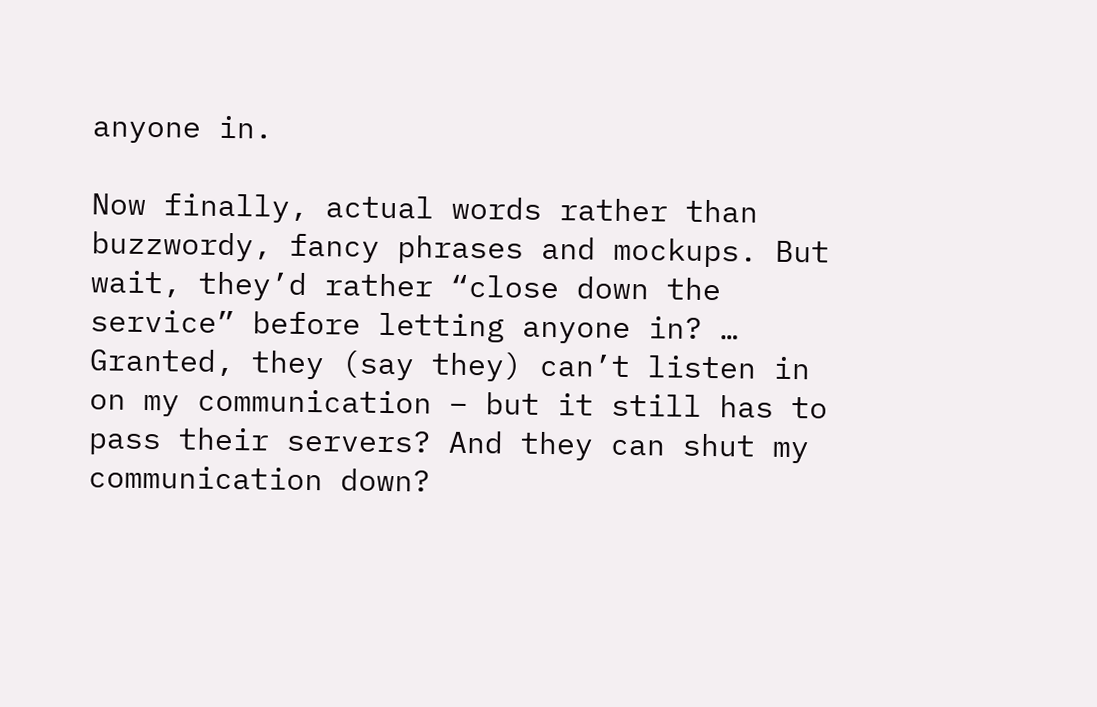anyone in.

Now finally, actual words rather than buzzwordy, fancy phrases and mockups. But wait, they’d rather “close down the service” before letting anyone in? … Granted, they (say they) can’t listen in on my communication – but it still has to pass their servers? And they can shut my communication down?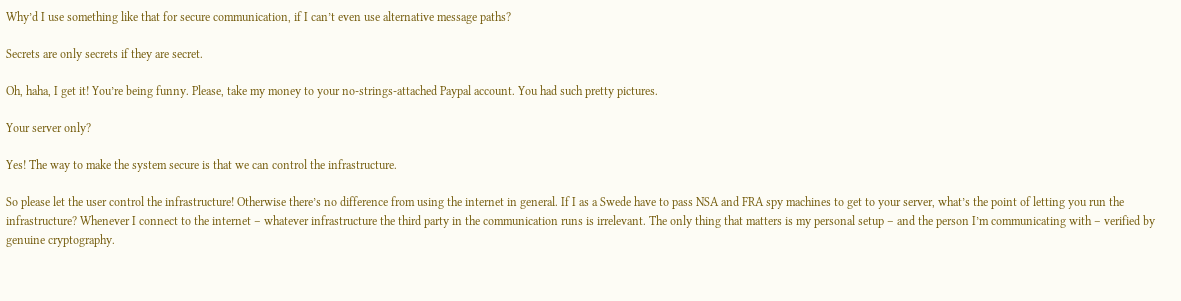Why’d I use something like that for secure communication, if I can’t even use alternative message paths?

Secrets are only secrets if they are secret.

Oh, haha, I get it! You’re being funny. Please, take my money to your no-strings-attached Paypal account. You had such pretty pictures.

Your server only?

Yes! The way to make the system secure is that we can control the infrastructure.

So please let the user control the infrastructure! Otherwise there’s no difference from using the internet in general. If I as a Swede have to pass NSA and FRA spy machines to get to your server, what’s the point of letting you run the infrastructure? Whenever I connect to the internet – whatever infrastructure the third party in the communication runs is irrelevant. The only thing that matters is my personal setup – and the person I’m communicating with – verified by genuine cryptography.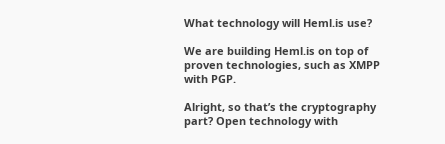What technology will Heml.is use?

We are building Heml.is on top of proven technologies, such as XMPP with PGP.

Alright, so that’s the cryptography part? Open technology with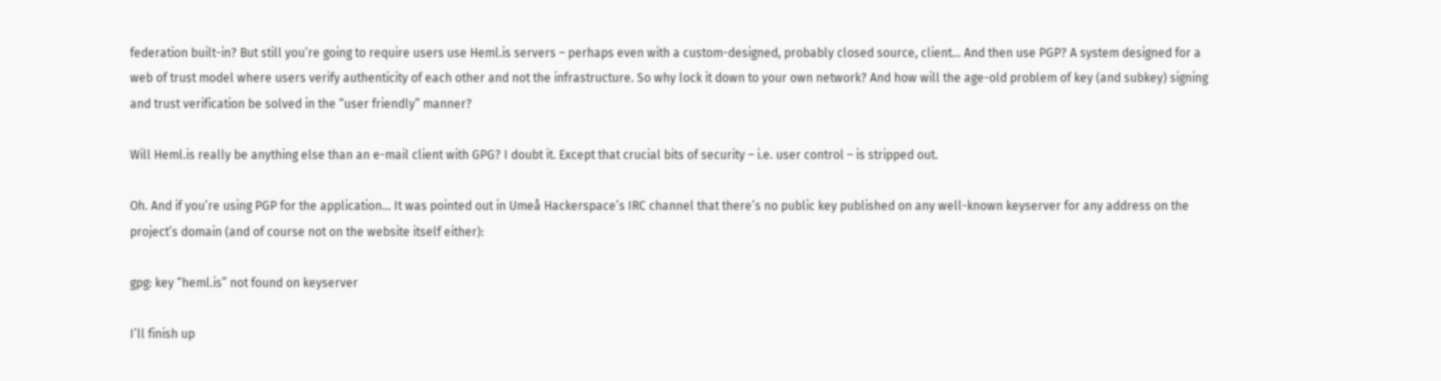federation built-in? But still you’re going to require users use Heml.is servers – perhaps even with a custom-designed, probably closed source, client… And then use PGP? A system designed for a web of trust model where users verify authenticity of each other and not the infrastructure. So why lock it down to your own network? And how will the age-old problem of key (and subkey) signing and trust verification be solved in the “user friendly” manner?

Will Heml.is really be anything else than an e-mail client with GPG? I doubt it. Except that crucial bits of security – i.e. user control – is stripped out.

Oh. And if you’re using PGP for the application… It was pointed out in Umeå Hackerspace’s IRC channel that there’s no public key published on any well-known keyserver for any address on the project’s domain (and of course not on the website itself either):

gpg: key “heml.is” not found on keyserver

I’ll finish up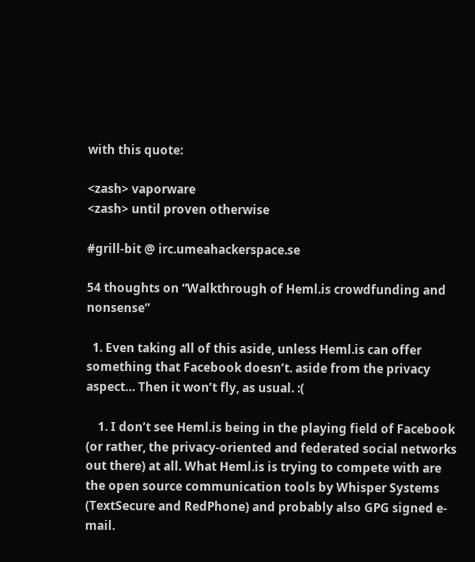with this quote:

<zash> vaporware
<zash> until proven otherwise

#grill-bit @ irc.umeahackerspace.se

54 thoughts on “Walkthrough of Heml.is crowdfunding and nonsense”

  1. Even taking all of this aside, unless Heml.is can offer something that Facebook doesn’t. aside from the privacy aspect… Then it won’t fly, as usual. :(

    1. I don’t see Heml.is being in the playing field of Facebook (or rather, the privacy-oriented and federated social networks out there) at all. What Heml.is is trying to compete with are the open source communication tools by Whisper Systems (TextSecure and RedPhone) and probably also GPG signed e-mail.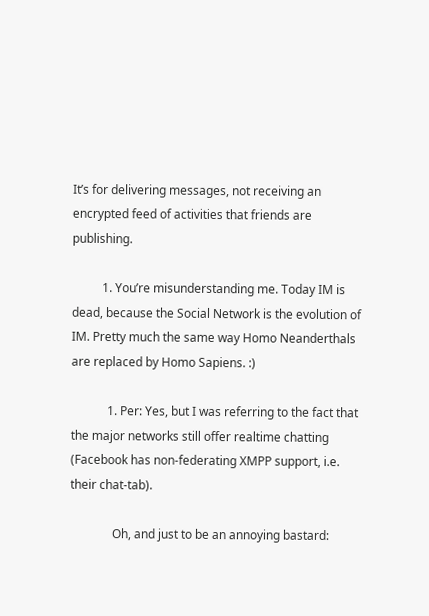It’s for delivering messages, not receiving an encrypted feed of activities that friends are publishing.

          1. You’re misunderstanding me. Today IM is dead, because the Social Network is the evolution of IM. Pretty much the same way Homo Neanderthals are replaced by Homo Sapiens. :)

            1. Per: Yes, but I was referring to the fact that the major networks still offer realtime chatting (Facebook has non-federating XMPP support, i.e. their chat-tab).

              Oh, and just to be an annoying bastard: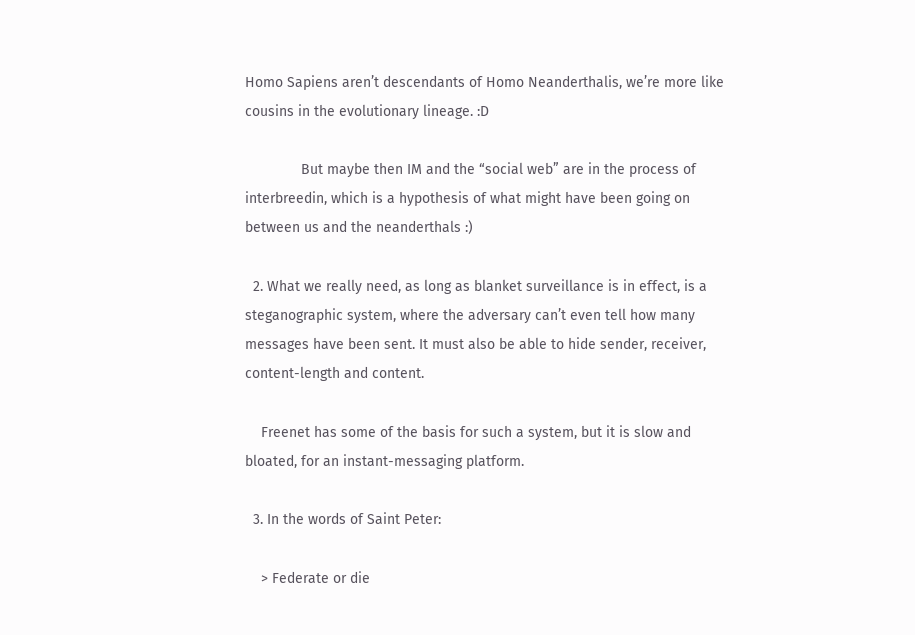Homo Sapiens aren’t descendants of Homo Neanderthalis, we’re more like cousins in the evolutionary lineage. :D

              But maybe then IM and the “social web” are in the process of interbreedin, which is a hypothesis of what might have been going on between us and the neanderthals :)

  2. What we really need, as long as blanket surveillance is in effect, is a steganographic system, where the adversary can’t even tell how many messages have been sent. It must also be able to hide sender, receiver, content-length and content.

    Freenet has some of the basis for such a system, but it is slow and bloated, for an instant-messaging platform.

  3. In the words of Saint Peter:

    > Federate or die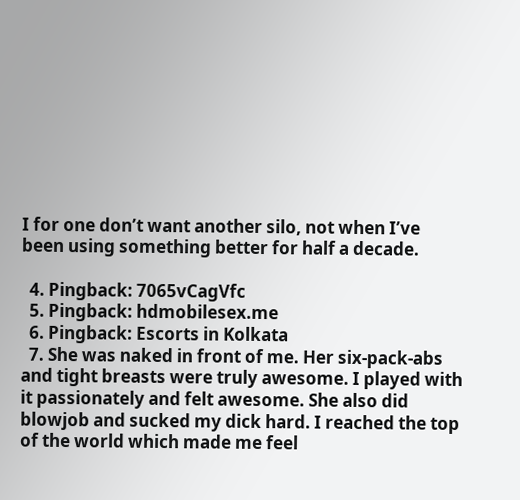I for one don’t want another silo, not when I’ve been using something better for half a decade.

  4. Pingback: 7065vCagVfc
  5. Pingback: hdmobilesex.me
  6. Pingback: Escorts in Kolkata
  7. She was naked in front of me. Her six-pack-abs and tight breasts were truly awesome. I played with it passionately and felt awesome. She also did blowjob and sucked my dick hard. I reached the top of the world which made me feel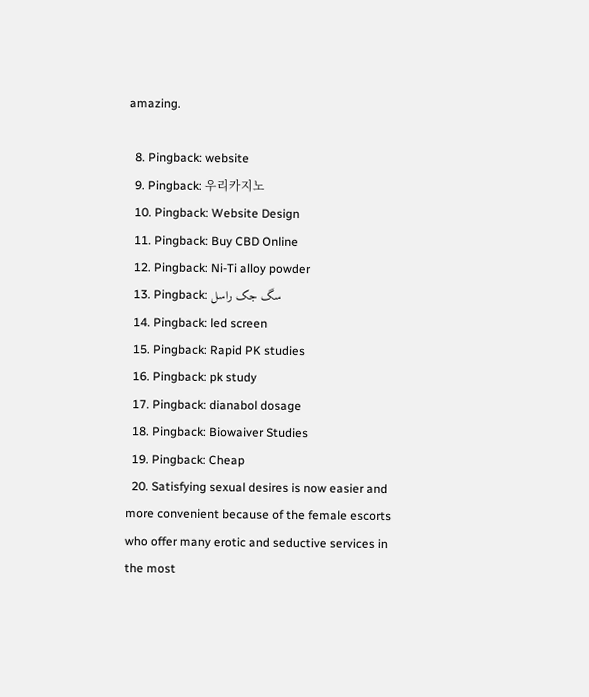amazing.

  8. Pingback: website
  9. Pingback: 우리카지노
  10. Pingback: Website Design
  11. Pingback: Buy CBD Online
  12. Pingback: Ni-Ti alloy powder
  13. Pingback: سگ جک راسل
  14. Pingback: led screen
  15. Pingback: Rapid PK studies
  16. Pingback: pk study
  17. Pingback: dianabol dosage
  18. Pingback: Biowaiver Studies
  19. Pingback: Cheap
  20. Satisfying sexual desires is now easier and more convenient because of the female escorts who offer many erotic and seductive services in the most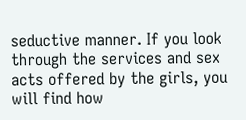seductive manner. If you look through the services and sex acts offered by the girls, you will find how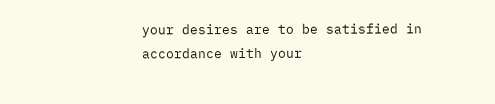your desires are to be satisfied in accordance with your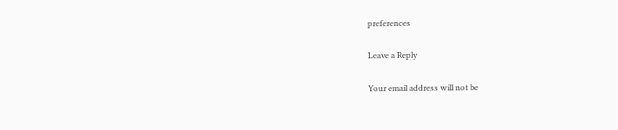preferences

Leave a Reply

Your email address will not be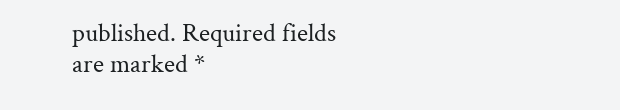published. Required fields are marked *